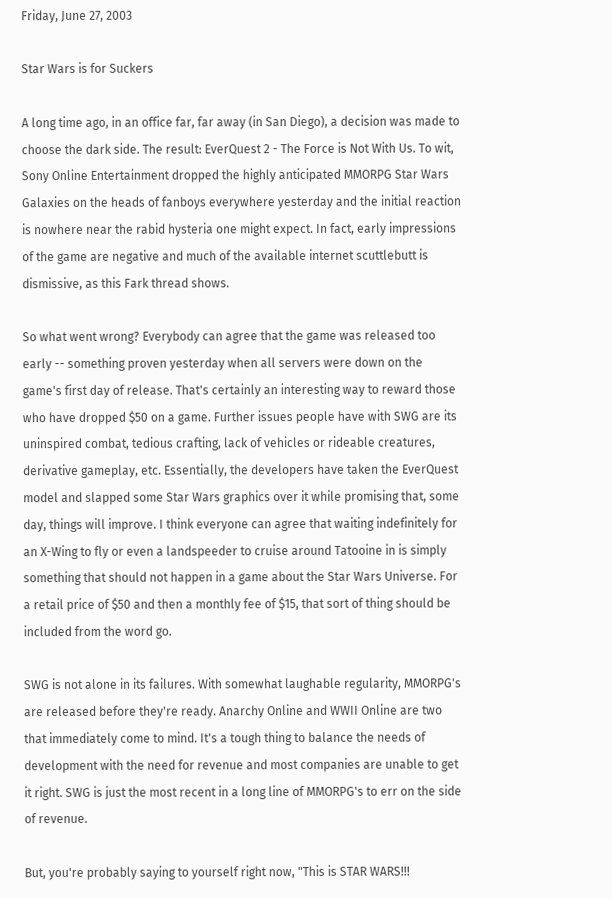Friday, June 27, 2003

Star Wars is for Suckers

A long time ago, in an office far, far away (in San Diego), a decision was made to choose the dark side. The result: EverQuest 2 - The Force is Not With Us. To wit, Sony Online Entertainment dropped the highly anticipated MMORPG Star Wars Galaxies on the heads of fanboys everywhere yesterday and the initial reaction is nowhere near the rabid hysteria one might expect. In fact, early impressions of the game are negative and much of the available internet scuttlebutt is dismissive, as this Fark thread shows.

So what went wrong? Everybody can agree that the game was released too early -- something proven yesterday when all servers were down on the game's first day of release. That's certainly an interesting way to reward those who have dropped $50 on a game. Further issues people have with SWG are its uninspired combat, tedious crafting, lack of vehicles or rideable creatures, derivative gameplay, etc. Essentially, the developers have taken the EverQuest model and slapped some Star Wars graphics over it while promising that, some day, things will improve. I think everyone can agree that waiting indefinitely for an X-Wing to fly or even a landspeeder to cruise around Tatooine in is simply something that should not happen in a game about the Star Wars Universe. For a retail price of $50 and then a monthly fee of $15, that sort of thing should be included from the word go.

SWG is not alone in its failures. With somewhat laughable regularity, MMORPG's are released before they're ready. Anarchy Online and WWII Online are two that immediately come to mind. It's a tough thing to balance the needs of development with the need for revenue and most companies are unable to get it right. SWG is just the most recent in a long line of MMORPG's to err on the side of revenue.

But, you're probably saying to yourself right now, "This is STAR WARS!!!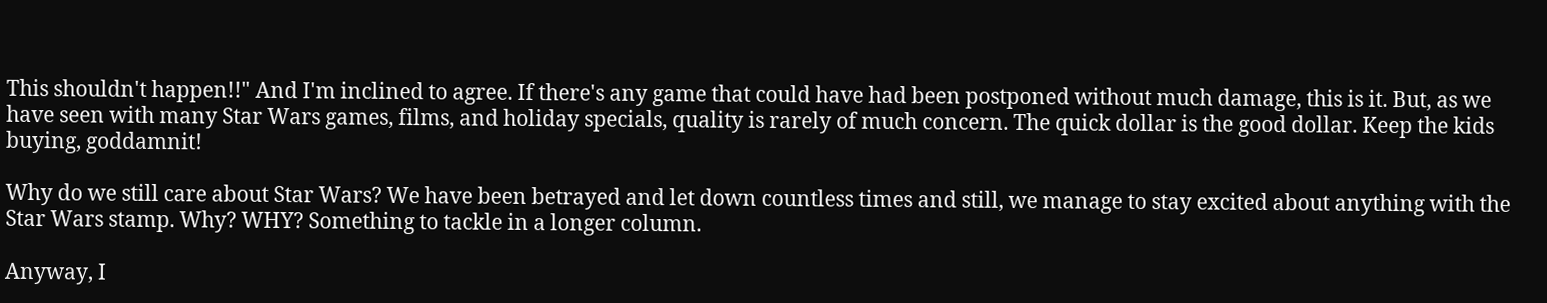This shouldn't happen!!" And I'm inclined to agree. If there's any game that could have had been postponed without much damage, this is it. But, as we have seen with many Star Wars games, films, and holiday specials, quality is rarely of much concern. The quick dollar is the good dollar. Keep the kids buying, goddamnit!

Why do we still care about Star Wars? We have been betrayed and let down countless times and still, we manage to stay excited about anything with the Star Wars stamp. Why? WHY? Something to tackle in a longer column.

Anyway, I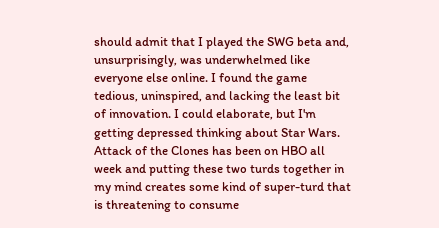should admit that I played the SWG beta and, unsurprisingly, was underwhelmed like everyone else online. I found the game tedious, uninspired, and lacking the least bit of innovation. I could elaborate, but I'm getting depressed thinking about Star Wars. Attack of the Clones has been on HBO all week and putting these two turds together in my mind creates some kind of super-turd that is threatening to consume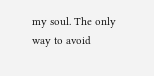my soul. The only way to avoid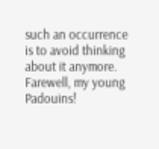such an occurrence is to avoid thinking about it anymore. Farewell, my young Padouins!